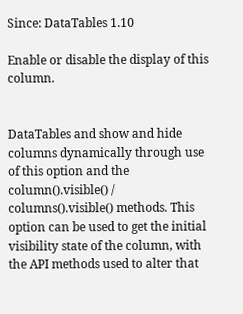Since: DataTables 1.10

Enable or disable the display of this column.


DataTables and show and hide columns dynamically through use of this option and the column().visible() / columns().visible() methods. This option can be used to get the initial visibility state of the column, with the API methods used to alter that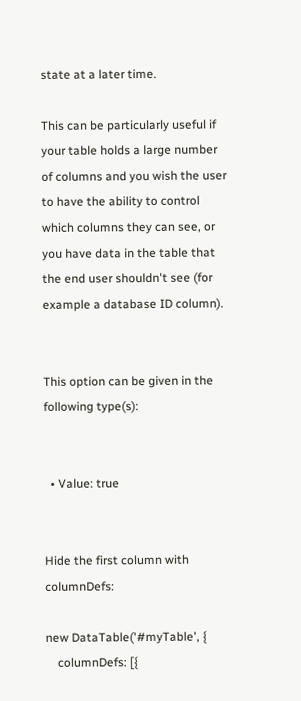state at a later time.

This can be particularly useful if your table holds a large number of columns and you wish the user to have the ability to control which columns they can see, or you have data in the table that the end user shouldn't see (for example a database ID column).


This option can be given in the following type(s):


  • Value: true


Hide the first column with columnDefs:

new DataTable('#myTable', {
    columnDefs: [{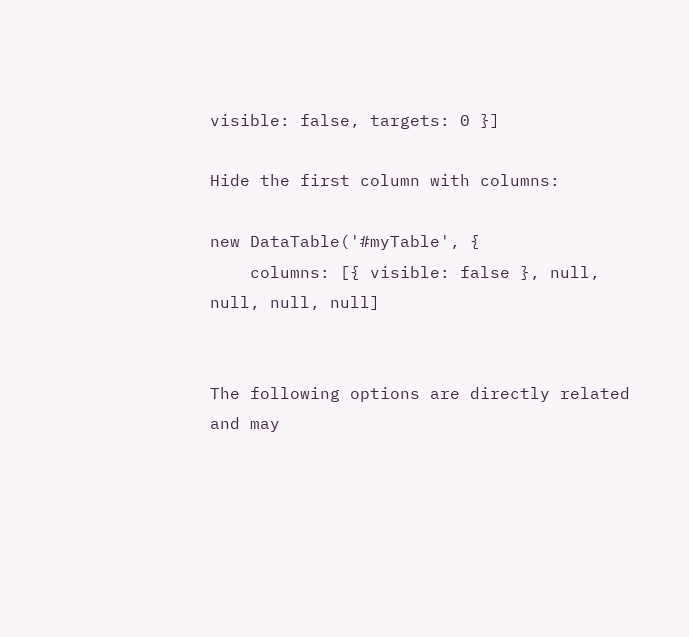visible: false, targets: 0 }]

Hide the first column with columns:

new DataTable('#myTable', {
    columns: [{ visible: false }, null, null, null, null]


The following options are directly related and may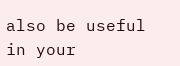also be useful in your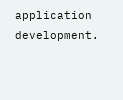application development.